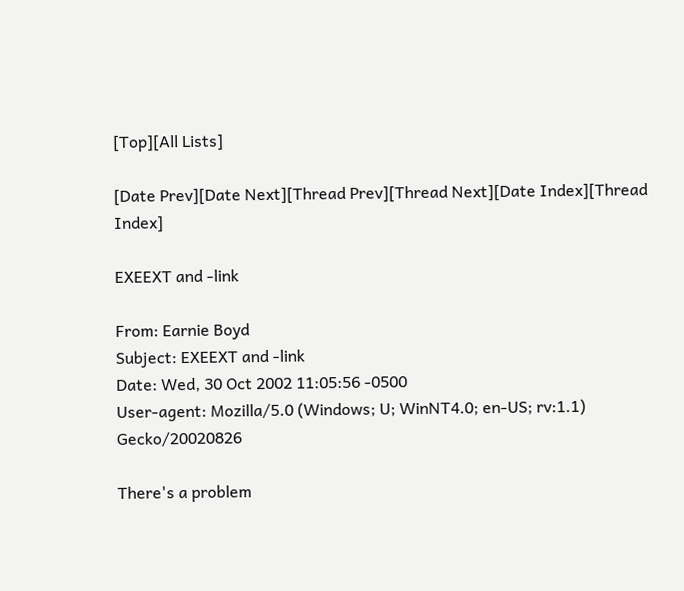[Top][All Lists]

[Date Prev][Date Next][Thread Prev][Thread Next][Date Index][Thread Index]

EXEEXT and -link

From: Earnie Boyd
Subject: EXEEXT and -link
Date: Wed, 30 Oct 2002 11:05:56 -0500
User-agent: Mozilla/5.0 (Windows; U; WinNT4.0; en-US; rv:1.1) Gecko/20020826

There's a problem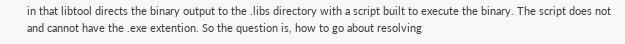in that libtool directs the binary output to the .libs directory with a script built to execute the binary. The script does not and cannot have the .exe extention. So the question is, how to go about resolving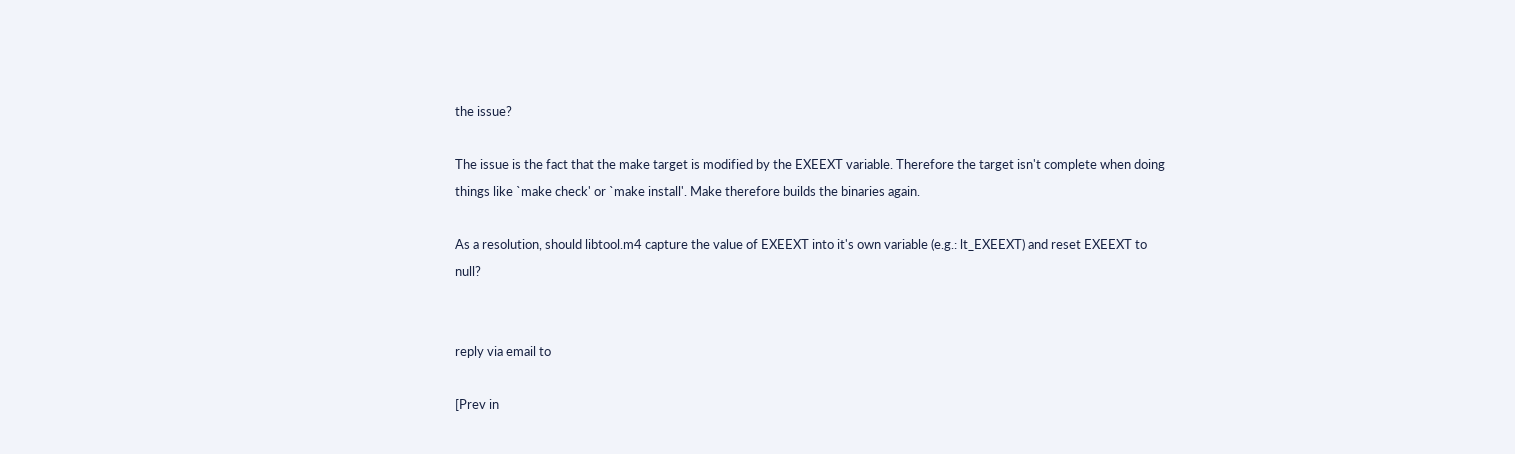the issue?

The issue is the fact that the make target is modified by the EXEEXT variable. Therefore the target isn't complete when doing things like `make check' or `make install'. Make therefore builds the binaries again.

As a resolution, should libtool.m4 capture the value of EXEEXT into it's own variable (e.g.: lt_EXEEXT) and reset EXEEXT to null?


reply via email to

[Prev in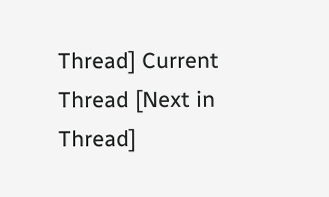Thread] Current Thread [Next in Thread]